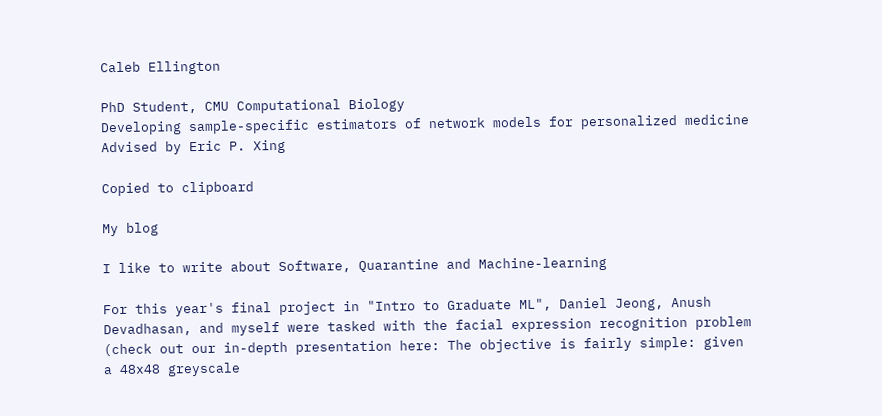Caleb Ellington

PhD Student, CMU Computational Biology
Developing sample-specific estimators of network models for personalized medicine
Advised by Eric P. Xing

Copied to clipboard

My blog

I like to write about Software, Quarantine and Machine-learning

For this year's final project in "Intro to Graduate ML", Daniel Jeong, Anush Devadhasan, and myself were tasked with the facial expression recognition problem (check out our in-depth presentation here: The objective is fairly simple: given a 48x48 greyscale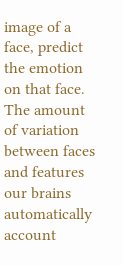image of a face, predict the emotion on that face. The amount of variation between faces and features our brains automatically account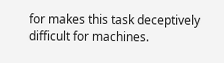for makes this task deceptively difficult for machines.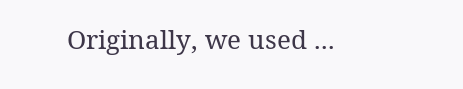Originally, we used ...